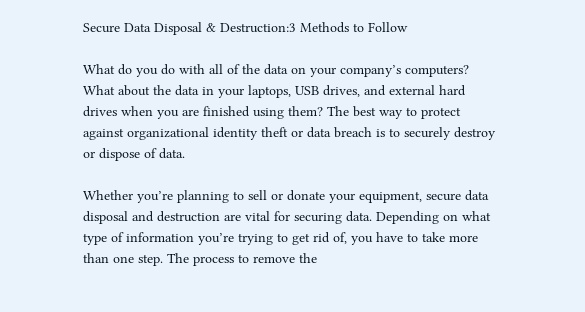Secure Data Disposal & Destruction:3 Methods to Follow

What do you do with all of the data on your company’s computers? What about the data in your laptops, USB drives, and external hard drives when you are finished using them? The best way to protect against organizational identity theft or data breach is to securely destroy or dispose of data.

Whether you’re planning to sell or donate your equipment, secure data disposal and destruction are vital for securing data. Depending on what type of information you’re trying to get rid of, you have to take more than one step. The process to remove the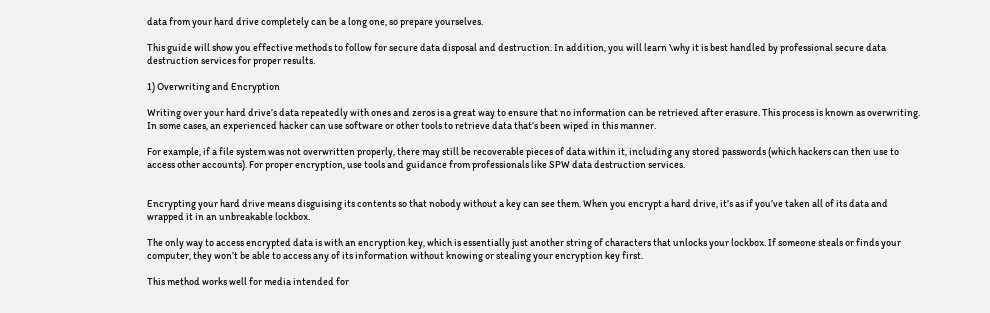data from your hard drive completely can be a long one, so prepare yourselves.

This guide will show you effective methods to follow for secure data disposal and destruction. In addition, you will learn \why it is best handled by professional secure data destruction services for proper results.

1) Overwriting and Encryption

Writing over your hard drive’s data repeatedly with ones and zeros is a great way to ensure that no information can be retrieved after erasure. This process is known as overwriting. In some cases, an experienced hacker can use software or other tools to retrieve data that’s been wiped in this manner.

For example, if a file system was not overwritten properly, there may still be recoverable pieces of data within it, including any stored passwords (which hackers can then use to access other accounts). For proper encryption, use tools and guidance from professionals like SPW data destruction services.


Encrypting your hard drive means disguising its contents so that nobody without a key can see them. When you encrypt a hard drive, it’s as if you’ve taken all of its data and wrapped it in an unbreakable lockbox.

The only way to access encrypted data is with an encryption key, which is essentially just another string of characters that unlocks your lockbox. If someone steals or finds your computer, they won’t be able to access any of its information without knowing or stealing your encryption key first.

This method works well for media intended for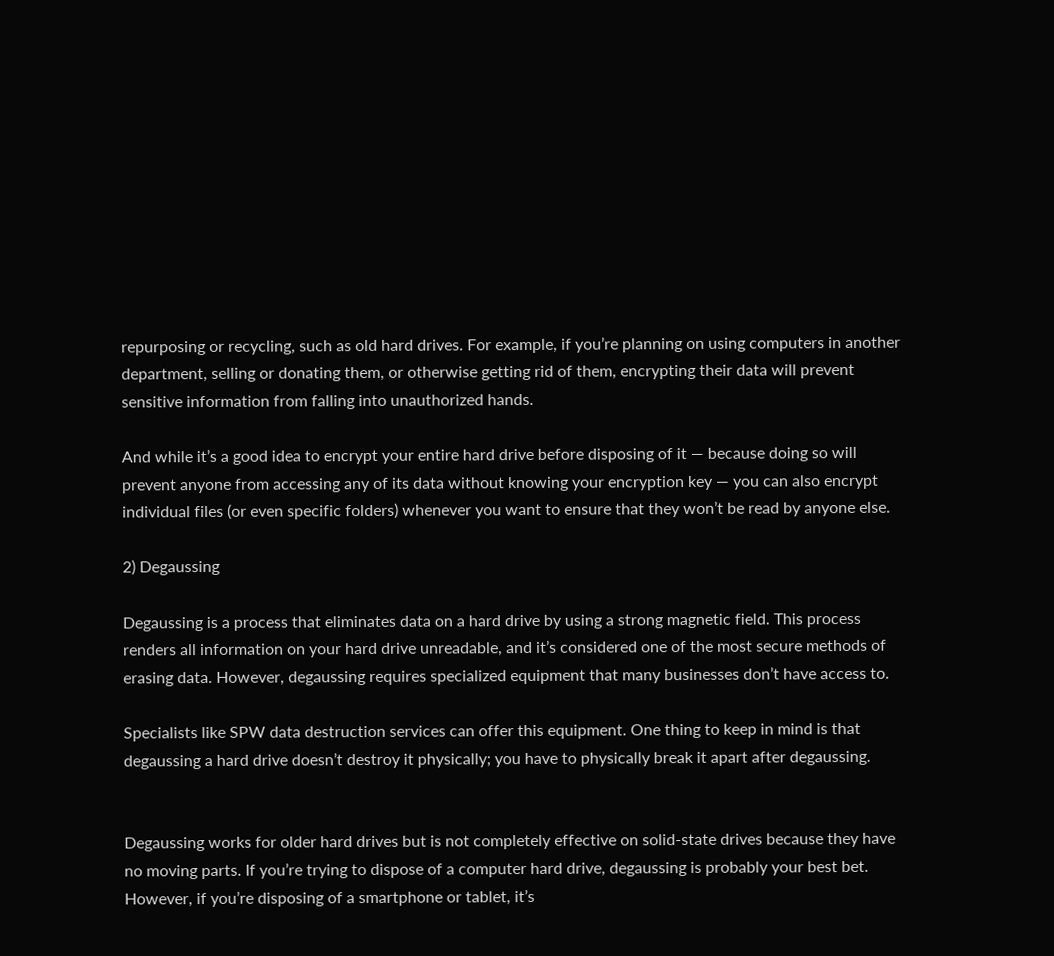repurposing or recycling, such as old hard drives. For example, if you’re planning on using computers in another department, selling or donating them, or otherwise getting rid of them, encrypting their data will prevent sensitive information from falling into unauthorized hands.

And while it’s a good idea to encrypt your entire hard drive before disposing of it — because doing so will prevent anyone from accessing any of its data without knowing your encryption key — you can also encrypt individual files (or even specific folders) whenever you want to ensure that they won’t be read by anyone else.

2) Degaussing

Degaussing is a process that eliminates data on a hard drive by using a strong magnetic field. This process renders all information on your hard drive unreadable, and it’s considered one of the most secure methods of erasing data. However, degaussing requires specialized equipment that many businesses don’t have access to.

Specialists like SPW data destruction services can offer this equipment. One thing to keep in mind is that degaussing a hard drive doesn’t destroy it physically; you have to physically break it apart after degaussing.


Degaussing works for older hard drives but is not completely effective on solid-state drives because they have no moving parts. If you’re trying to dispose of a computer hard drive, degaussing is probably your best bet. However, if you’re disposing of a smartphone or tablet, it’s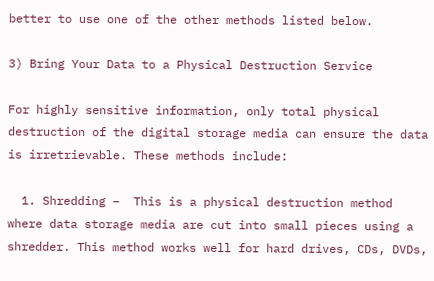better to use one of the other methods listed below.

3) Bring Your Data to a Physical Destruction Service

For highly sensitive information, only total physical destruction of the digital storage media can ensure the data is irretrievable. These methods include:

  1. Shredding –  This is a physical destruction method where data storage media are cut into small pieces using a shredder. This method works well for hard drives, CDs, DVDs,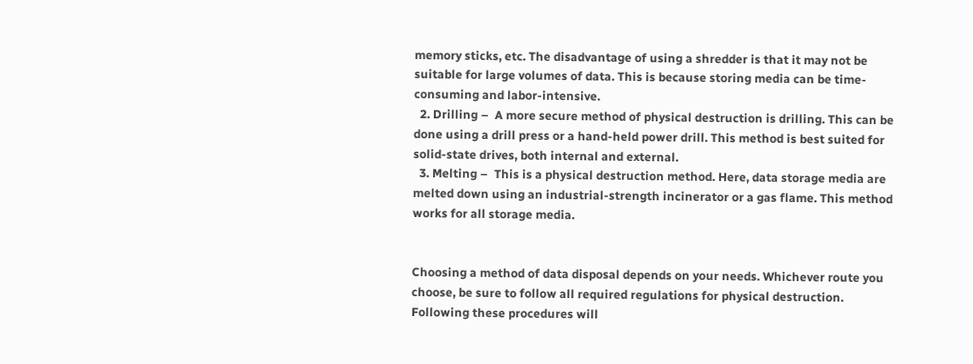memory sticks, etc. The disadvantage of using a shredder is that it may not be suitable for large volumes of data. This is because storing media can be time-consuming and labor-intensive.
  2. Drilling –  A more secure method of physical destruction is drilling. This can be done using a drill press or a hand-held power drill. This method is best suited for solid-state drives, both internal and external.
  3. Melting –  This is a physical destruction method. Here, data storage media are melted down using an industrial-strength incinerator or a gas flame. This method works for all storage media.


Choosing a method of data disposal depends on your needs. Whichever route you choose, be sure to follow all required regulations for physical destruction. Following these procedures will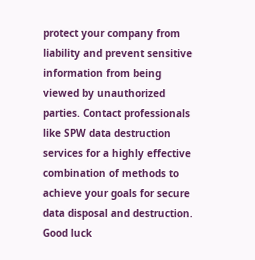protect your company from liability and prevent sensitive information from being viewed by unauthorized parties. Contact professionals like SPW data destruction services for a highly effective combination of methods to achieve your goals for secure data disposal and destruction. Good luck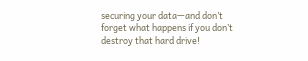securing your data—and don’t forget what happens if you don’t destroy that hard drive!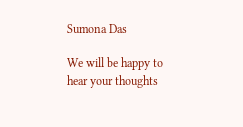Sumona Das

We will be happy to hear your thoughts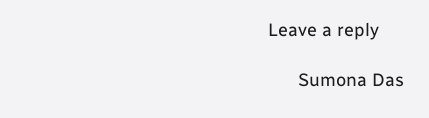Leave a reply

      Sumona Das